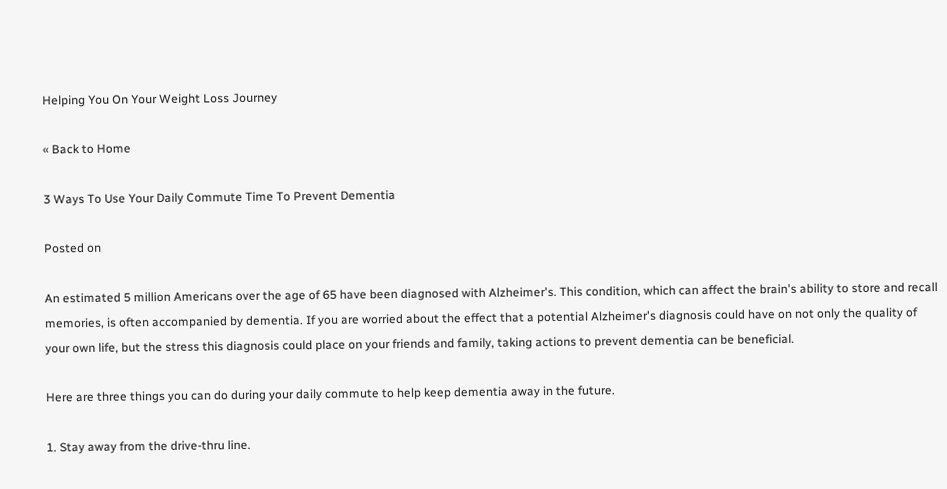Helping You On Your Weight Loss Journey

« Back to Home

3 Ways To Use Your Daily Commute Time To Prevent Dementia

Posted on

An estimated 5 million Americans over the age of 65 have been diagnosed with Alzheimer's. This condition, which can affect the brain's ability to store and recall memories, is often accompanied by dementia. If you are worried about the effect that a potential Alzheimer's diagnosis could have on not only the quality of your own life, but the stress this diagnosis could place on your friends and family, taking actions to prevent dementia can be beneficial.

Here are three things you can do during your daily commute to help keep dementia away in the future.

1. Stay away from the drive-thru line.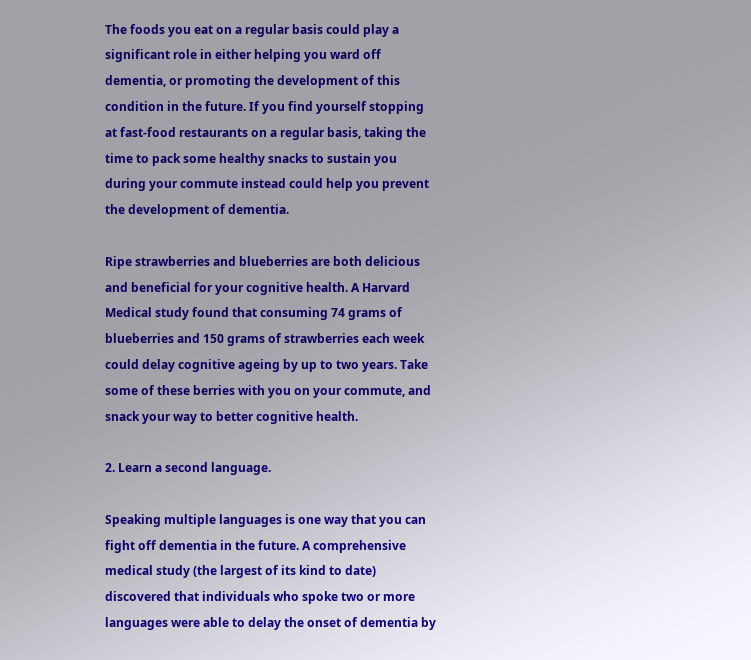The foods you eat on a regular basis could play a significant role in either helping you ward off dementia, or promoting the development of this condition in the future. If you find yourself stopping at fast-food restaurants on a regular basis, taking the time to pack some healthy snacks to sustain you during your commute instead could help you prevent the development of dementia.

Ripe strawberries and blueberries are both delicious and beneficial for your cognitive health. A Harvard Medical study found that consuming 74 grams of blueberries and 150 grams of strawberries each week could delay cognitive ageing by up to two years. Take some of these berries with you on your commute, and snack your way to better cognitive health.

2. Learn a second language.

Speaking multiple languages is one way that you can fight off dementia in the future. A comprehensive medical study (the largest of its kind to date) discovered that individuals who spoke two or more languages were able to delay the onset of dementia by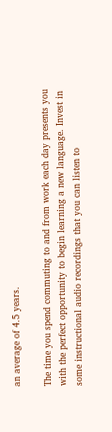an average of 4.5 years.

The time you spend commuting to and from work each day presents you with the perfect opportunity to begin learning a new language. Invest in some instructional audio recordings that you can listen to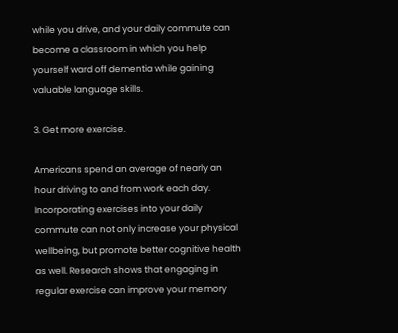while you drive, and your daily commute can become a classroom in which you help yourself ward off dementia while gaining valuable language skills.

3. Get more exercise.

Americans spend an average of nearly an hour driving to and from work each day. Incorporating exercises into your daily commute can not only increase your physical wellbeing, but promote better cognitive health as well. Research shows that engaging in regular exercise can improve your memory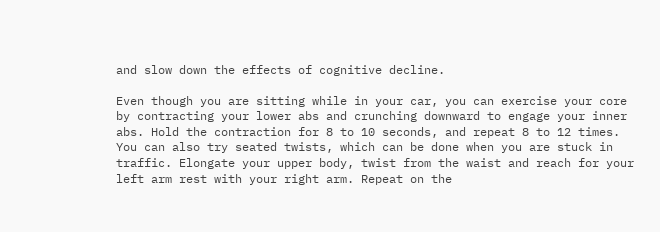and slow down the effects of cognitive decline.

Even though you are sitting while in your car, you can exercise your core by contracting your lower abs and crunching downward to engage your inner abs. Hold the contraction for 8 to 10 seconds, and repeat 8 to 12 times. You can also try seated twists, which can be done when you are stuck in traffic. Elongate your upper body, twist from the waist and reach for your left arm rest with your right arm. Repeat on the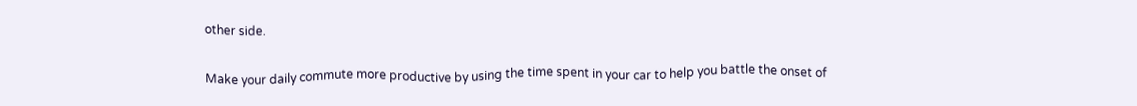other side.

Make your daily commute more productive by using the time spent in your car to help you battle the onset of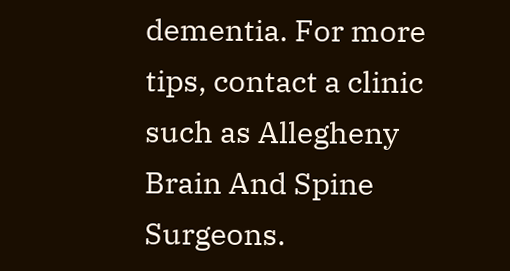dementia. For more tips, contact a clinic such as Allegheny Brain And Spine Surgeons.